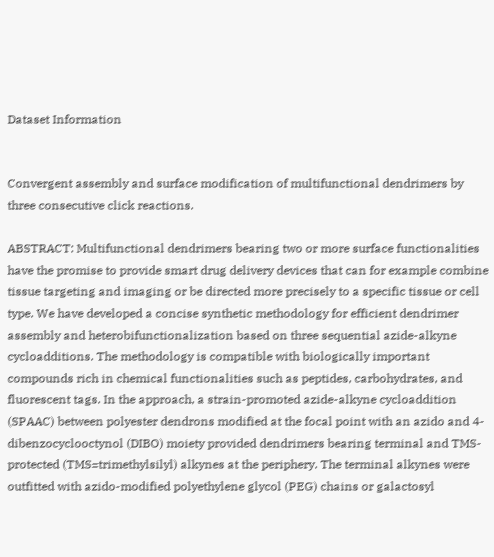Dataset Information


Convergent assembly and surface modification of multifunctional dendrimers by three consecutive click reactions.

ABSTRACT: Multifunctional dendrimers bearing two or more surface functionalities have the promise to provide smart drug delivery devices that can for example combine tissue targeting and imaging or be directed more precisely to a specific tissue or cell type. We have developed a concise synthetic methodology for efficient dendrimer assembly and heterobifunctionalization based on three sequential azide-alkyne cycloadditions. The methodology is compatible with biologically important compounds rich in chemical functionalities such as peptides, carbohydrates, and fluorescent tags. In the approach, a strain-promoted azide-alkyne cycloaddition (SPAAC) between polyester dendrons modified at the focal point with an azido and 4-dibenzocyclooctynol (DIBO) moiety provided dendrimers bearing terminal and TMS-protected (TMS=trimethylsilyl) alkynes at the periphery. The terminal alkynes were outfitted with azido-modified polyethylene glycol (PEG) chains or galactosyl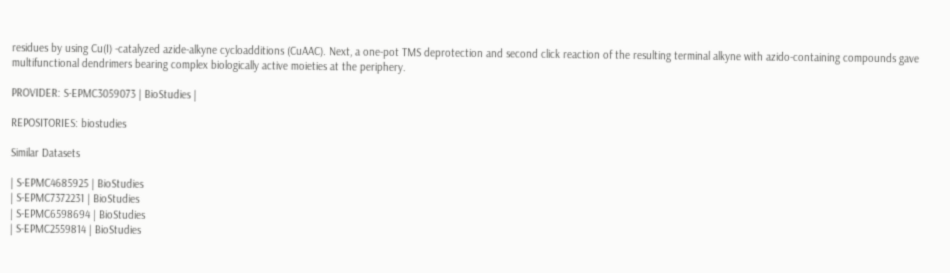residues by using Cu(I) -catalyzed azide-alkyne cycloadditions (CuAAC). Next, a one-pot TMS deprotection and second click reaction of the resulting terminal alkyne with azido-containing compounds gave multifunctional dendrimers bearing complex biologically active moieties at the periphery.

PROVIDER: S-EPMC3059073 | BioStudies |

REPOSITORIES: biostudies

Similar Datasets

| S-EPMC4685925 | BioStudies
| S-EPMC7372231 | BioStudies
| S-EPMC6598694 | BioStudies
| S-EPMC2559814 | BioStudies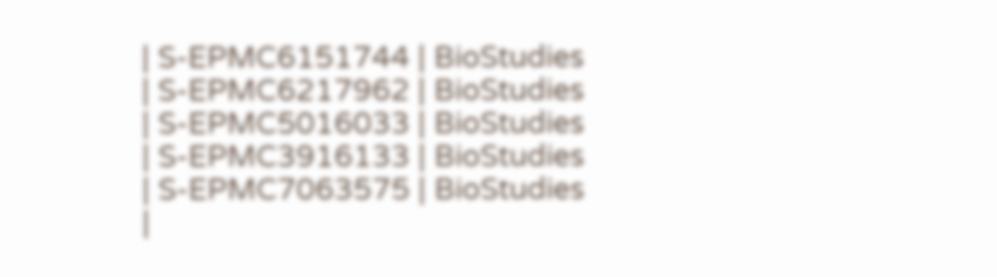| S-EPMC6151744 | BioStudies
| S-EPMC6217962 | BioStudies
| S-EPMC5016033 | BioStudies
| S-EPMC3916133 | BioStudies
| S-EPMC7063575 | BioStudies
|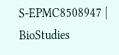S-EPMC8508947 | BioStudies